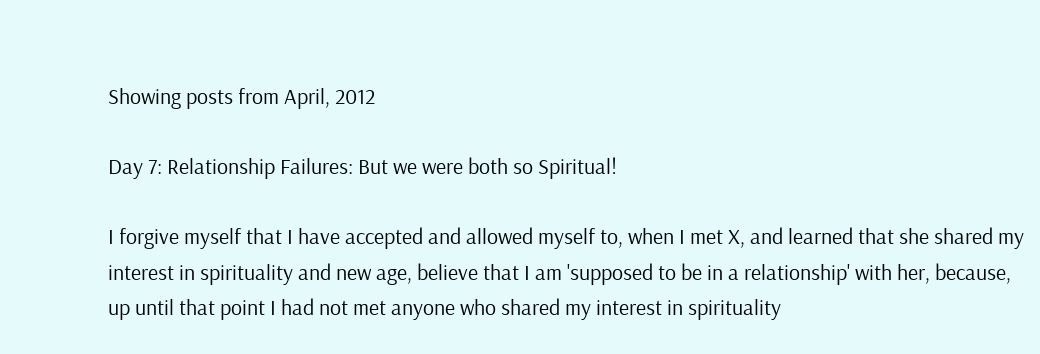Showing posts from April, 2012

Day 7: Relationship Failures: But we were both so Spiritual!

I forgive myself that I have accepted and allowed myself to, when I met X, and learned that she shared my interest in spirituality and new age, believe that I am 'supposed to be in a relationship' with her, because, up until that point I had not met anyone who shared my interest in spirituality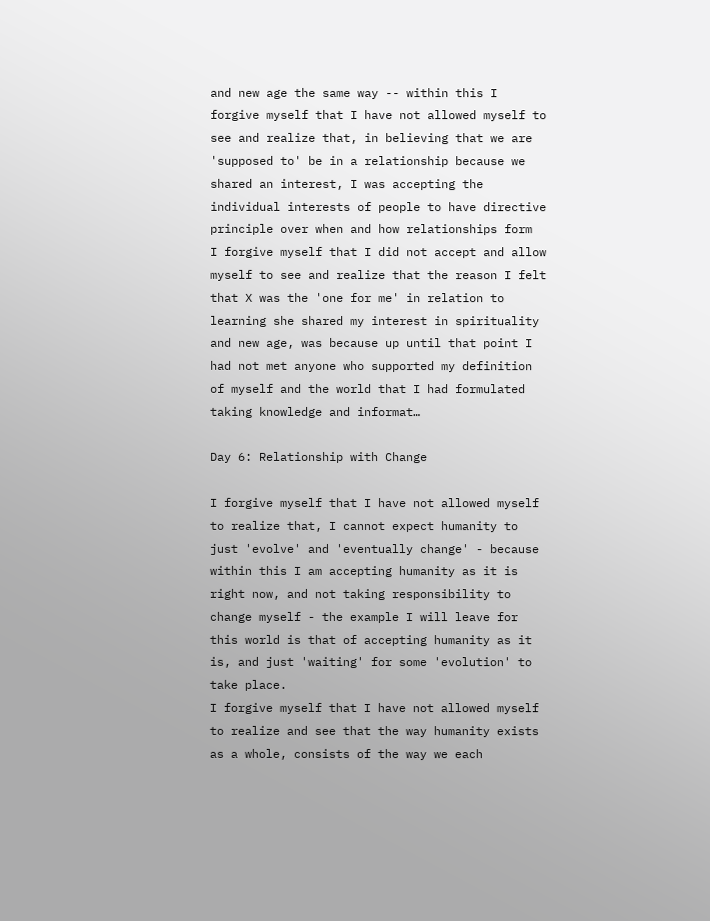and new age the same way -- within this I forgive myself that I have not allowed myself to see and realize that, in believing that we are 'supposed to' be in a relationship because we shared an interest, I was accepting the individual interests of people to have directive principle over when and how relationships form
I forgive myself that I did not accept and allow myself to see and realize that the reason I felt that X was the 'one for me' in relation to learning she shared my interest in spirituality and new age, was because up until that point I had not met anyone who supported my definition of myself and the world that I had formulated taking knowledge and informat…

Day 6: Relationship with Change

I forgive myself that I have not allowed myself to realize that, I cannot expect humanity to just 'evolve' and 'eventually change' - because within this I am accepting humanity as it is right now, and not taking responsibility to change myself - the example I will leave for this world is that of accepting humanity as it is, and just 'waiting' for some 'evolution' to take place.
I forgive myself that I have not allowed myself to realize and see that the way humanity exists as a whole, consists of the way we each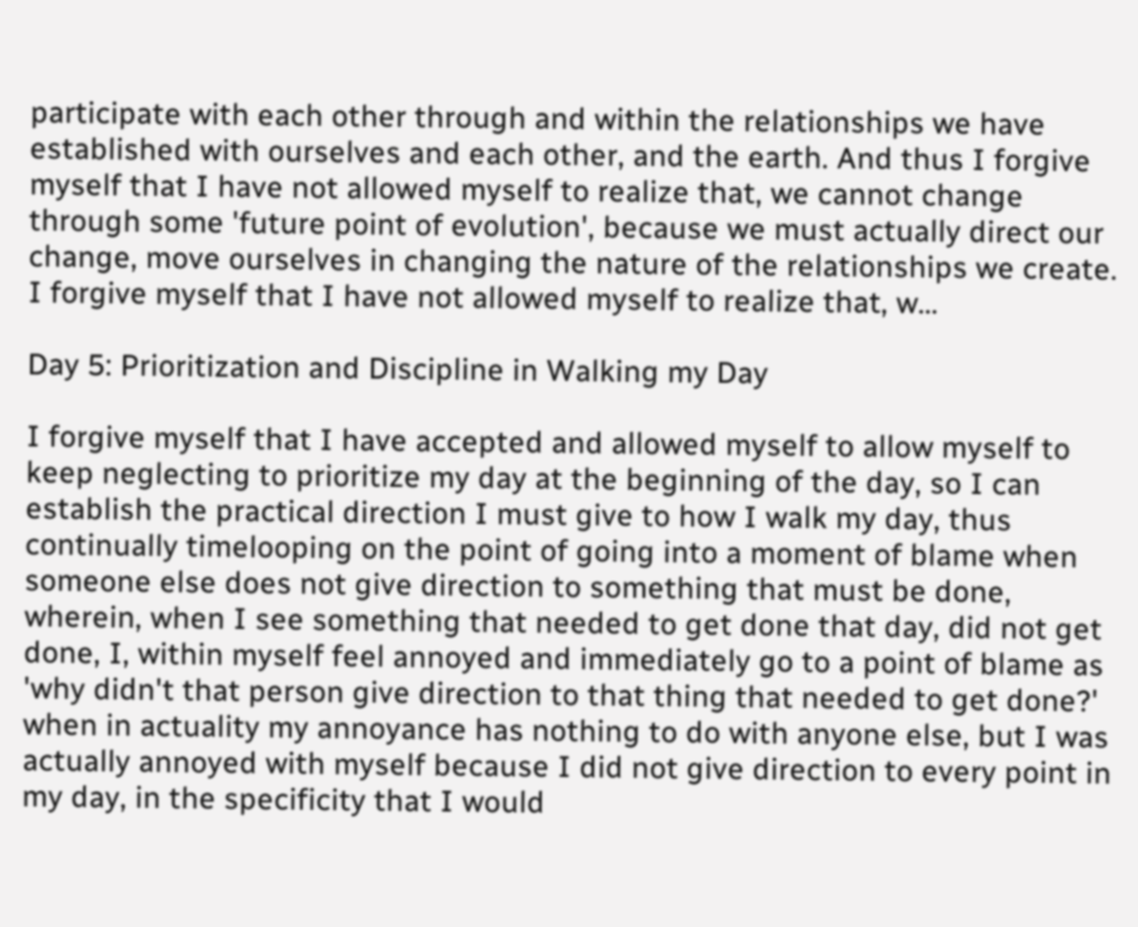participate with each other through and within the relationships we have established with ourselves and each other, and the earth. And thus I forgive myself that I have not allowed myself to realize that, we cannot change through some 'future point of evolution', because we must actually direct our change, move ourselves in changing the nature of the relationships we create.
I forgive myself that I have not allowed myself to realize that, w…

Day 5: Prioritization and Discipline in Walking my Day

I forgive myself that I have accepted and allowed myself to allow myself to keep neglecting to prioritize my day at the beginning of the day, so I can establish the practical direction I must give to how I walk my day, thus continually timelooping on the point of going into a moment of blame when someone else does not give direction to something that must be done, wherein, when I see something that needed to get done that day, did not get done, I, within myself feel annoyed and immediately go to a point of blame as 'why didn't that person give direction to that thing that needed to get done?' when in actuality my annoyance has nothing to do with anyone else, but I was actually annoyed with myself because I did not give direction to every point in my day, in the specificity that I would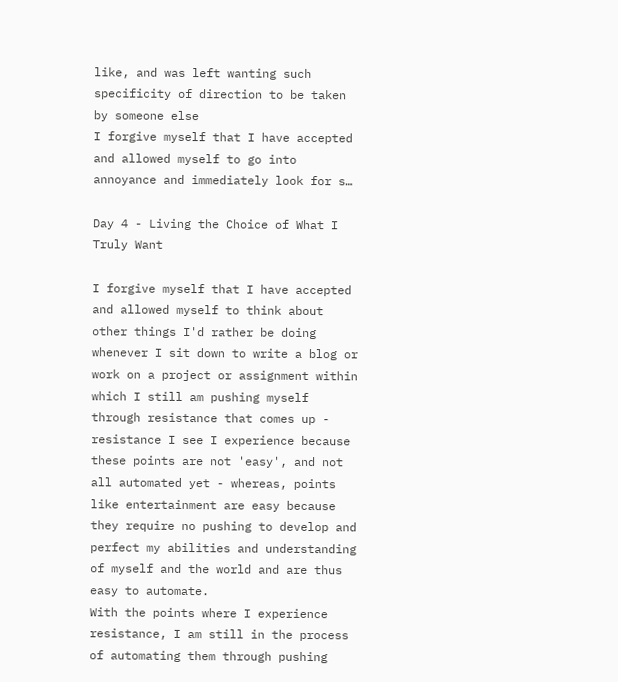like, and was left wanting such specificity of direction to be taken by someone else
I forgive myself that I have accepted and allowed myself to go into annoyance and immediately look for s…

Day 4 - Living the Choice of What I Truly Want

I forgive myself that I have accepted and allowed myself to think about other things I'd rather be doing whenever I sit down to write a blog or work on a project or assignment within which I still am pushing myself through resistance that comes up - resistance I see I experience because these points are not 'easy', and not all automated yet - whereas, points like entertainment are easy because they require no pushing to develop and perfect my abilities and understanding of myself and the world and are thus easy to automate.
With the points where I experience resistance, I am still in the process of automating them through pushing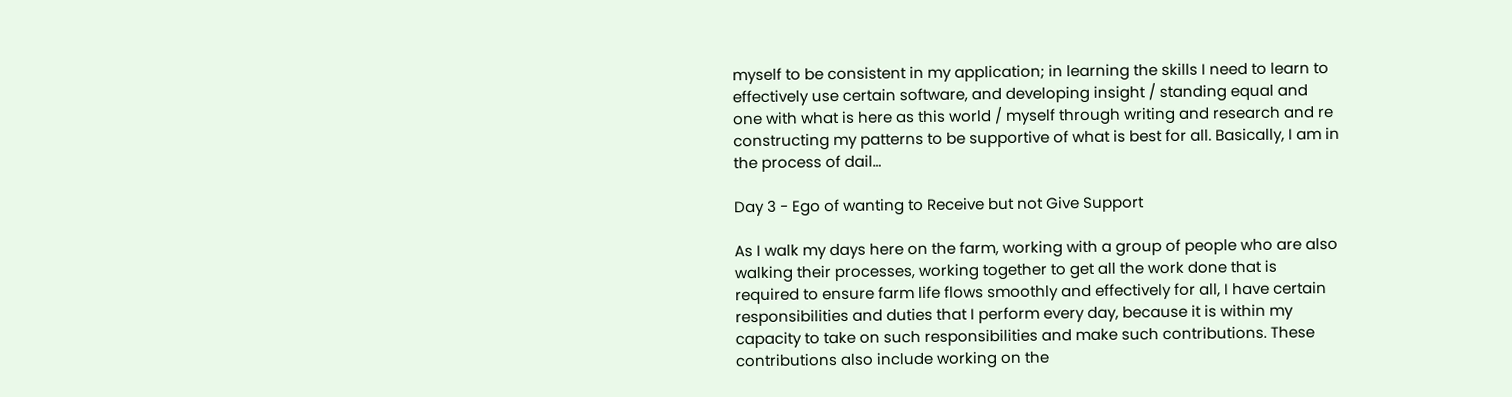myself to be consistent in my application; in learning the skills I need to learn to effectively use certain software, and developing insight / standing equal and one with what is here as this world / myself through writing and research and re constructing my patterns to be supportive of what is best for all. Basically, I am in the process of dail…

Day 3 - Ego of wanting to Receive but not Give Support

As I walk my days here on the farm, working with a group of people who are also walking their processes, working together to get all the work done that is required to ensure farm life flows smoothly and effectively for all, I have certain responsibilities and duties that I perform every day, because it is within my capacity to take on such responsibilities and make such contributions. These contributions also include working on the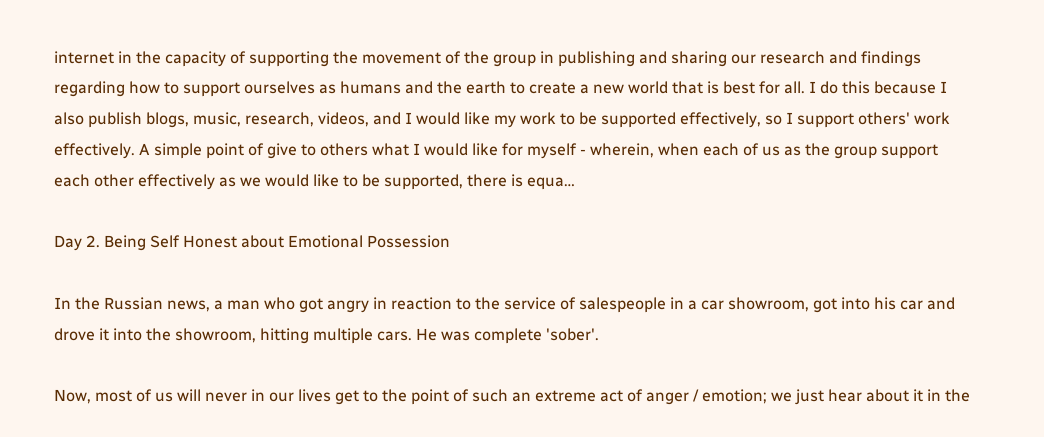internet in the capacity of supporting the movement of the group in publishing and sharing our research and findings regarding how to support ourselves as humans and the earth to create a new world that is best for all. I do this because I also publish blogs, music, research, videos, and I would like my work to be supported effectively, so I support others' work effectively. A simple point of give to others what I would like for myself - wherein, when each of us as the group support each other effectively as we would like to be supported, there is equa…

Day 2. Being Self Honest about Emotional Possession

In the Russian news, a man who got angry in reaction to the service of salespeople in a car showroom, got into his car and drove it into the showroom, hitting multiple cars. He was complete 'sober'.

Now, most of us will never in our lives get to the point of such an extreme act of anger / emotion; we just hear about it in the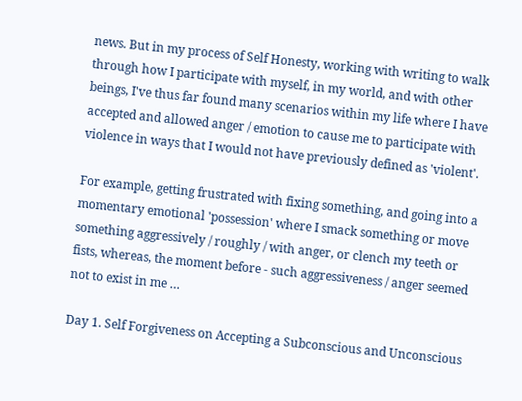news. But in my process of Self Honesty, working with writing to walk through how I participate with myself, in my world, and with other beings, I've thus far found many scenarios within my life where I have accepted and allowed anger / emotion to cause me to participate with violence in ways that I would not have previously defined as 'violent'.

For example, getting frustrated with fixing something, and going into a momentary emotional 'possession' where I smack something or move something aggressively / roughly / with anger, or clench my teeth or fists, whereas, the moment before - such aggressiveness / anger seemed not to exist in me …

Day 1. Self Forgiveness on Accepting a Subconscious and Unconscious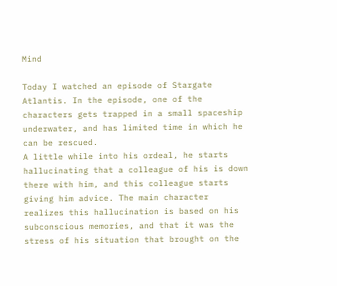Mind

Today I watched an episode of Stargate Atlantis. In the episode, one of the characters gets trapped in a small spaceship underwater, and has limited time in which he can be rescued.
A little while into his ordeal, he starts hallucinating that a colleague of his is down there with him, and this colleague starts giving him advice. The main character realizes this hallucination is based on his subconscious memories, and that it was the stress of his situation that brought on the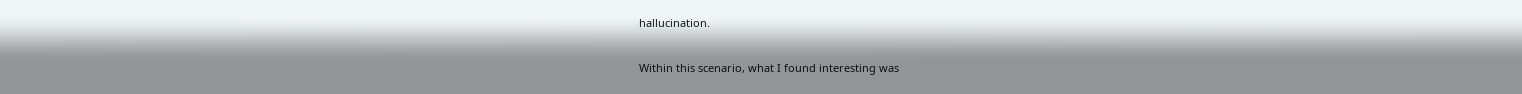hallucination.

Within this scenario, what I found interesting was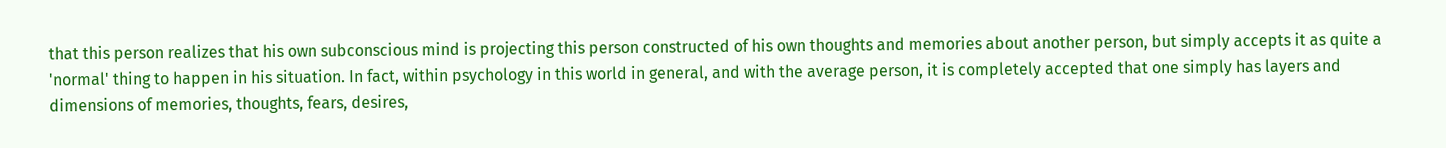that this person realizes that his own subconscious mind is projecting this person constructed of his own thoughts and memories about another person, but simply accepts it as quite a 'normal' thing to happen in his situation. In fact, within psychology in this world in general, and with the average person, it is completely accepted that one simply has layers and dimensions of memories, thoughts, fears, desires,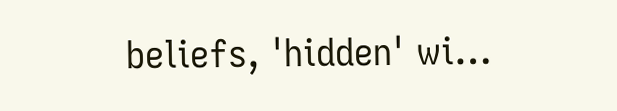beliefs, 'hidden' wi…